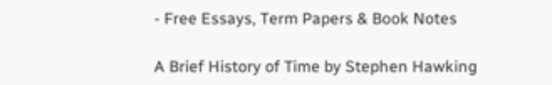- Free Essays, Term Papers & Book Notes

A Brief History of Time by Stephen Hawking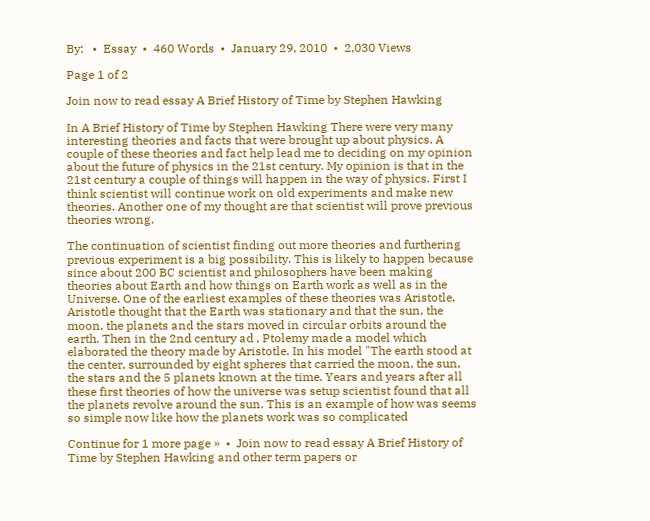By:   •  Essay  •  460 Words  •  January 29, 2010  •  2,030 Views

Page 1 of 2

Join now to read essay A Brief History of Time by Stephen Hawking

In A Brief History of Time by Stephen Hawking There were very many interesting theories and facts that were brought up about physics. A couple of these theories and fact help lead me to deciding on my opinion about the future of physics in the 21st century. My opinion is that in the 21st century a couple of things will happen in the way of physics. First I think scientist will continue work on old experiments and make new theories. Another one of my thought are that scientist will prove previous theories wrong.

The continuation of scientist finding out more theories and furthering previous experiment is a big possibility. This is likely to happen because since about 200 BC scientist and philosophers have been making theories about Earth and how things on Earth work as well as in the Universe. One of the earliest examples of these theories was Aristotle. Aristotle thought that the Earth was stationary and that the sun, the moon, the planets and the stars moved in circular orbits around the earth. Then in the 2nd century ad , Ptolemy made a model which elaborated the theory made by Aristotle. In his model "The earth stood at the center, surrounded by eight spheres that carried the moon, the sun, the stars and the 5 planets known at the time. Years and years after all these first theories of how the universe was setup scientist found that all the planets revolve around the sun. This is an example of how was seems so simple now like how the planets work was so complicated

Continue for 1 more page »  •  Join now to read essay A Brief History of Time by Stephen Hawking and other term papers or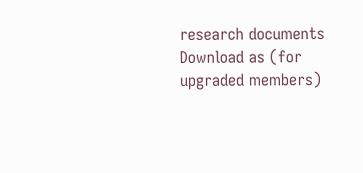research documents
Download as (for upgraded members)